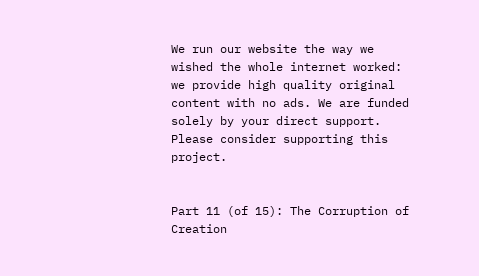We run our website the way we wished the whole internet worked: we provide high quality original content with no ads. We are funded solely by your direct support. Please consider supporting this project.


Part 11 (of 15): The Corruption of Creation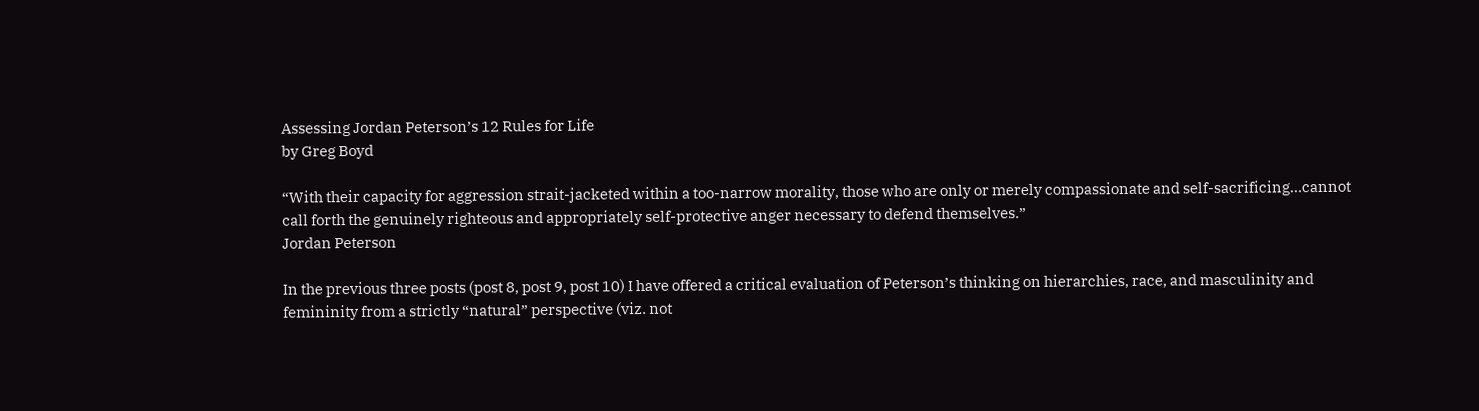Assessing Jordan Peterson’s 12 Rules for Life
by Greg Boyd

“With their capacity for aggression strait-jacketed within a too-narrow morality, those who are only or merely compassionate and self-sacrificing…cannot call forth the genuinely righteous and appropriately self-protective anger necessary to defend themselves.”
Jordan Peterson

In the previous three posts (post 8, post 9, post 10) I have offered a critical evaluation of Peterson’s thinking on hierarchies, race, and masculinity and femininity from a strictly “natural” perspective (viz. not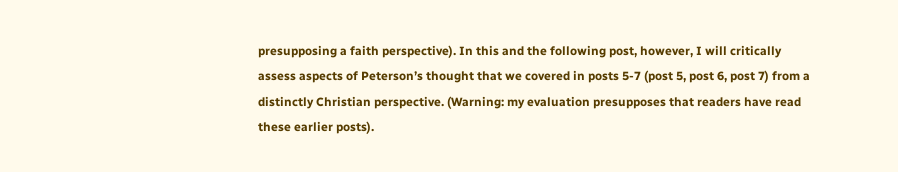presupposing a faith perspective). In this and the following post, however, I will critically assess aspects of Peterson’s thought that we covered in posts 5-7 (post 5, post 6, post 7) from a distinctly Christian perspective. (Warning: my evaluation presupposes that readers have read these earlier posts).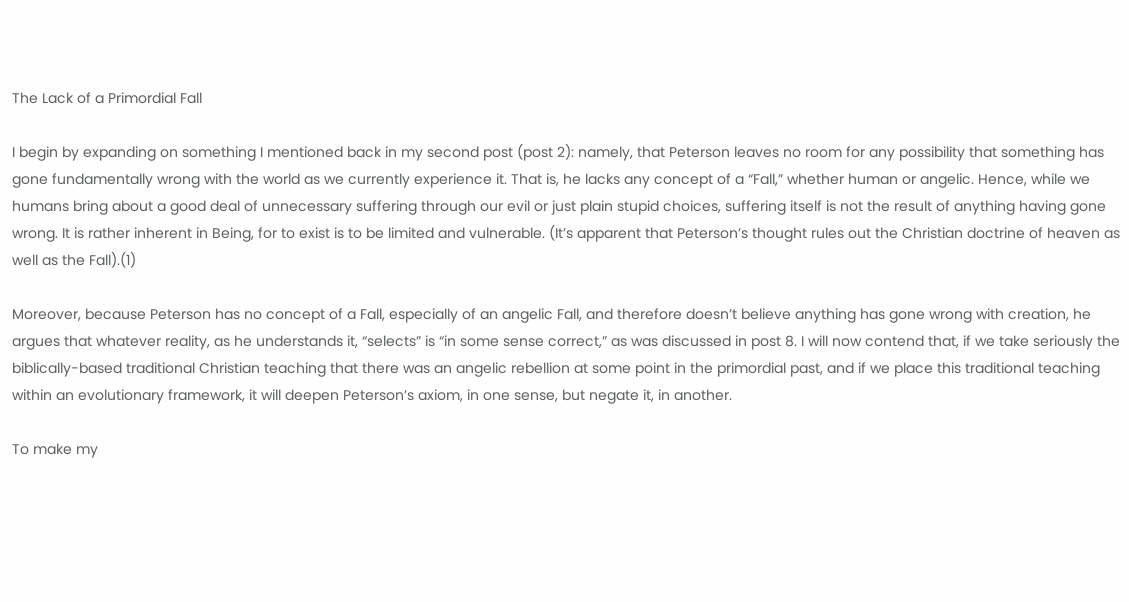The Lack of a Primordial Fall

I begin by expanding on something I mentioned back in my second post (post 2): namely, that Peterson leaves no room for any possibility that something has gone fundamentally wrong with the world as we currently experience it. That is, he lacks any concept of a “Fall,” whether human or angelic. Hence, while we humans bring about a good deal of unnecessary suffering through our evil or just plain stupid choices, suffering itself is not the result of anything having gone wrong. It is rather inherent in Being, for to exist is to be limited and vulnerable. (It’s apparent that Peterson’s thought rules out the Christian doctrine of heaven as well as the Fall).(1)

Moreover, because Peterson has no concept of a Fall, especially of an angelic Fall, and therefore doesn’t believe anything has gone wrong with creation, he argues that whatever reality, as he understands it, “selects” is “in some sense correct,” as was discussed in post 8. I will now contend that, if we take seriously the biblically-based traditional Christian teaching that there was an angelic rebellion at some point in the primordial past, and if we place this traditional teaching within an evolutionary framework, it will deepen Peterson’s axiom, in one sense, but negate it, in another.

To make my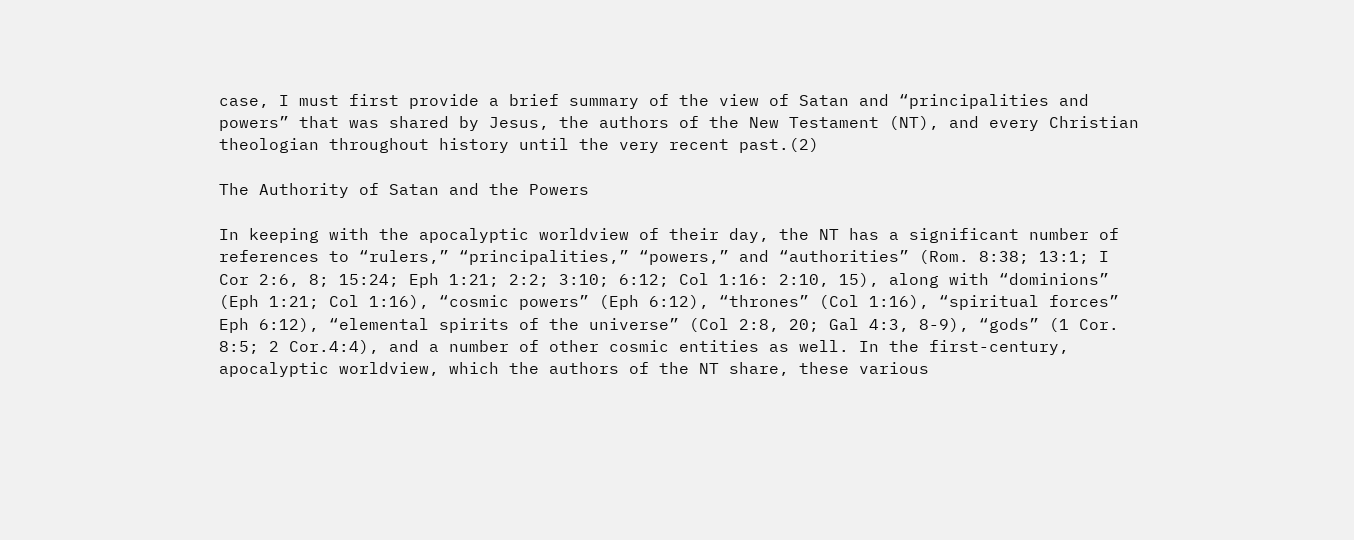case, I must first provide a brief summary of the view of Satan and “principalities and powers” that was shared by Jesus, the authors of the New Testament (NT), and every Christian theologian throughout history until the very recent past.(2)

The Authority of Satan and the Powers

In keeping with the apocalyptic worldview of their day, the NT has a significant number of references to “rulers,” “principalities,” “powers,” and “authorities” (Rom. 8:38; 13:1; I Cor 2:6, 8; 15:24; Eph 1:21; 2:2; 3:10; 6:12; Col 1:16: 2:10, 15), along with “dominions” (Eph 1:21; Col 1:16), “cosmic powers” (Eph 6:12), “thrones” (Col 1:16), “spiritual forces” Eph 6:12), “elemental spirits of the universe” (Col 2:8, 20; Gal 4:3, 8-9), “gods” (1 Cor. 8:5; 2 Cor.4:4), and a number of other cosmic entities as well. In the first-century, apocalyptic worldview, which the authors of the NT share, these various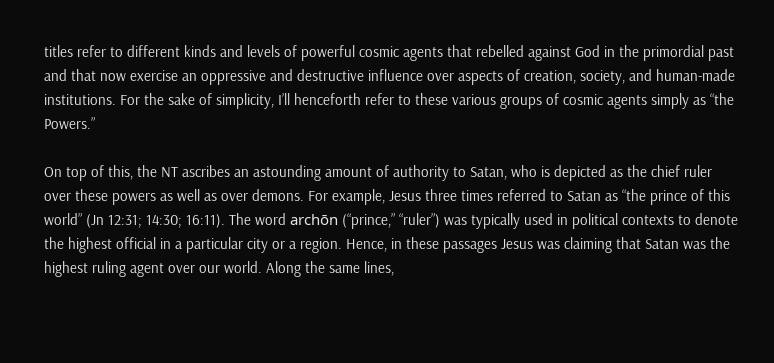titles refer to different kinds and levels of powerful cosmic agents that rebelled against God in the primordial past and that now exercise an oppressive and destructive influence over aspects of creation, society, and human-made institutions. For the sake of simplicity, I’ll henceforth refer to these various groups of cosmic agents simply as “the Powers.”

On top of this, the NT ascribes an astounding amount of authority to Satan, who is depicted as the chief ruler over these powers as well as over demons. For example, Jesus three times referred to Satan as “the prince of this world” (Jn 12:31; 14:30; 16:11). The word archōn (“prince,” “ruler”) was typically used in political contexts to denote the highest official in a particular city or a region. Hence, in these passages Jesus was claiming that Satan was the highest ruling agent over our world. Along the same lines,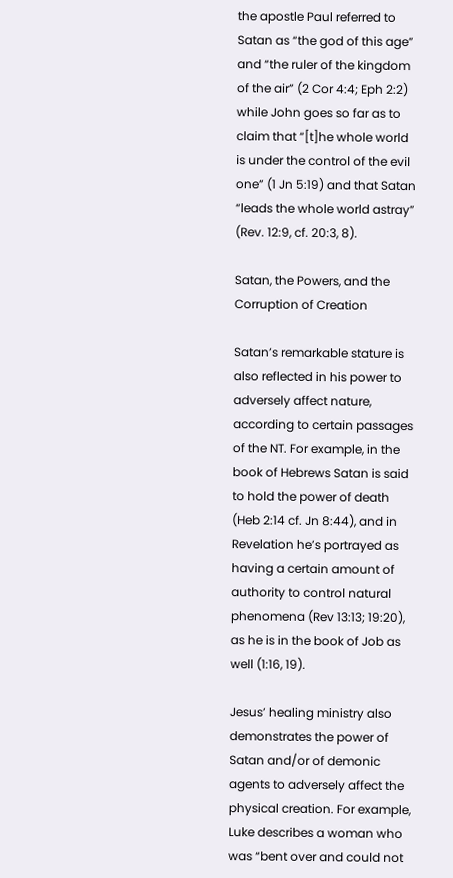the apostle Paul referred to Satan as “the god of this age” and “the ruler of the kingdom of the air” (2 Cor 4:4; Eph 2:2) while John goes so far as to claim that “[t]he whole world is under the control of the evil one” (1 Jn 5:19) and that Satan “leads the whole world astray” (Rev. 12:9, cf. 20:3, 8).

Satan, the Powers, and the Corruption of Creation

Satan’s remarkable stature is also reflected in his power to adversely affect nature, according to certain passages of the NT. For example, in the book of Hebrews Satan is said to hold the power of death (Heb 2:14 cf. Jn 8:44), and in Revelation he’s portrayed as having a certain amount of authority to control natural phenomena (Rev 13:13; 19:20), as he is in the book of Job as well (1:16, 19).

Jesus’ healing ministry also demonstrates the power of Satan and/or of demonic agents to adversely affect the physical creation. For example, Luke describes a woman who was “bent over and could not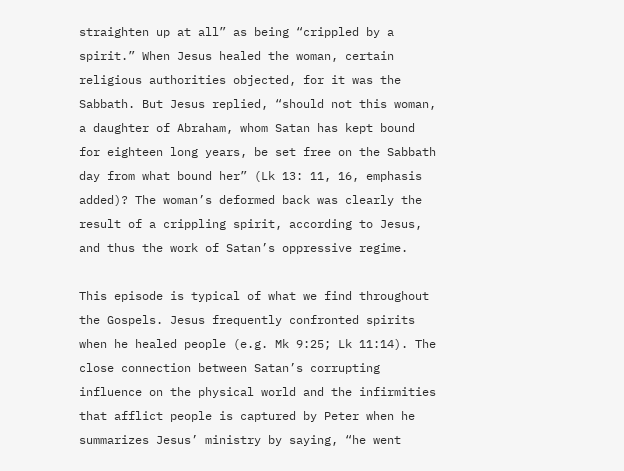straighten up at all” as being “crippled by a spirit.” When Jesus healed the woman, certain religious authorities objected, for it was the Sabbath. But Jesus replied, “should not this woman, a daughter of Abraham, whom Satan has kept bound for eighteen long years, be set free on the Sabbath day from what bound her” (Lk 13: 11, 16, emphasis added)? The woman’s deformed back was clearly the result of a crippling spirit, according to Jesus, and thus the work of Satan’s oppressive regime.

This episode is typical of what we find throughout the Gospels. Jesus frequently confronted spirits when he healed people (e.g. Mk 9:25; Lk 11:14). The close connection between Satan’s corrupting influence on the physical world and the infirmities that afflict people is captured by Peter when he summarizes Jesus’ ministry by saying, “he went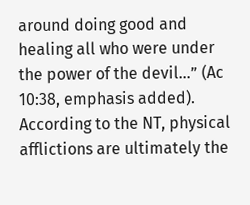around doing good and healing all who were under the power of the devil…” (Ac 10:38, emphasis added). According to the NT, physical afflictions are ultimately the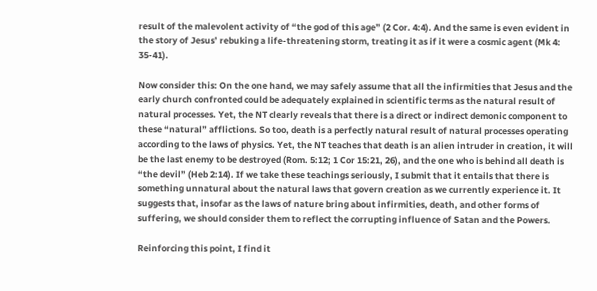result of the malevolent activity of “the god of this age” (2 Cor. 4:4). And the same is even evident in the story of Jesus’ rebuking a life-threatening storm, treating it as if it were a cosmic agent (Mk 4: 35-41).

Now consider this: On the one hand, we may safely assume that all the infirmities that Jesus and the early church confronted could be adequately explained in scientific terms as the natural result of natural processes. Yet, the NT clearly reveals that there is a direct or indirect demonic component to these “natural” afflictions. So too, death is a perfectly natural result of natural processes operating according to the laws of physics. Yet, the NT teaches that death is an alien intruder in creation, it will be the last enemy to be destroyed (Rom. 5:12; 1 Cor 15:21, 26), and the one who is behind all death is “the devil” (Heb 2:14). If we take these teachings seriously, I submit that it entails that there is something unnatural about the natural laws that govern creation as we currently experience it. It suggests that, insofar as the laws of nature bring about infirmities, death, and other forms of suffering, we should consider them to reflect the corrupting influence of Satan and the Powers.

Reinforcing this point, I find it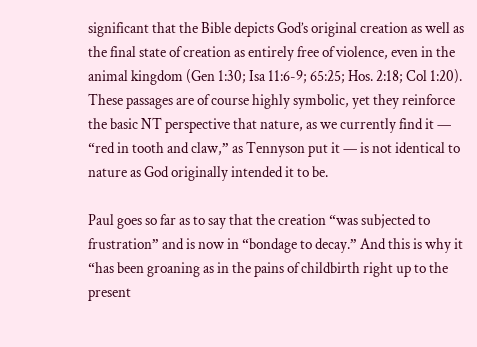significant that the Bible depicts God’s original creation as well as the final state of creation as entirely free of violence, even in the animal kingdom (Gen 1:30; Isa 11:6-9; 65:25; Hos. 2:18; Col 1:20). These passages are of course highly symbolic, yet they reinforce the basic NT perspective that nature, as we currently find it — “red in tooth and claw,” as Tennyson put it — is not identical to nature as God originally intended it to be.

Paul goes so far as to say that the creation “was subjected to frustration” and is now in “bondage to decay.” And this is why it “has been groaning as in the pains of childbirth right up to the present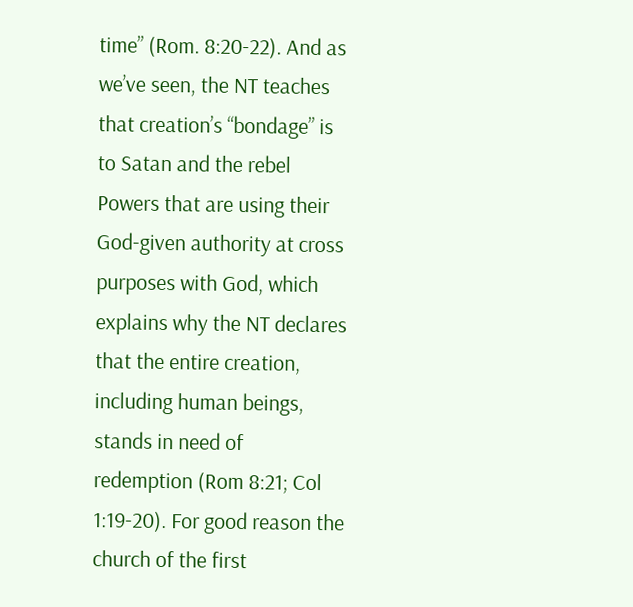time” (Rom. 8:20-22). And as we’ve seen, the NT teaches that creation’s “bondage” is to Satan and the rebel Powers that are using their God-given authority at cross purposes with God, which explains why the NT declares that the entire creation, including human beings, stands in need of redemption (Rom 8:21; Col 1:19-20). For good reason the church of the first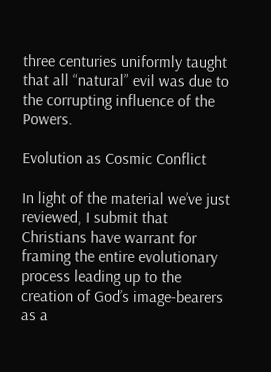three centuries uniformly taught that all “natural” evil was due to the corrupting influence of the Powers.

Evolution as Cosmic Conflict

In light of the material we’ve just reviewed, I submit that Christians have warrant for framing the entire evolutionary process leading up to the creation of God’s image-bearers as a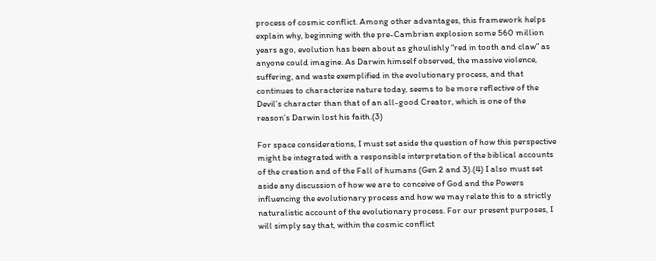process of cosmic conflict. Among other advantages, this framework helps explain why, beginning with the pre-Cambrian explosion some 560 million years ago, evolution has been about as ghoulishly “red in tooth and claw” as anyone could imagine. As Darwin himself observed, the massive violence, suffering, and waste exemplified in the evolutionary process, and that continues to characterize nature today, seems to be more reflective of the Devil’s character than that of an all-good Creator, which is one of the reason’s Darwin lost his faith.(3)

For space considerations, I must set aside the question of how this perspective might be integrated with a responsible interpretation of the biblical accounts of the creation and of the Fall of humans (Gen 2 and 3).(4) I also must set aside any discussion of how we are to conceive of God and the Powers influencing the evolutionary process and how we may relate this to a strictly naturalistic account of the evolutionary process. For our present purposes, I will simply say that, within the cosmic conflict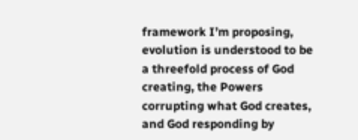framework I’m proposing, evolution is understood to be a threefold process of God creating, the Powers corrupting what God creates, and God responding by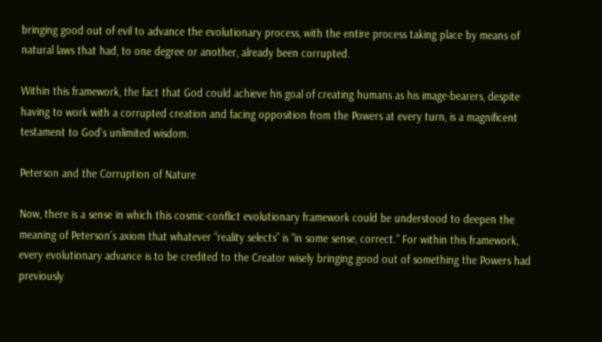bringing good out of evil to advance the evolutionary process, with the entire process taking place by means of natural laws that had, to one degree or another, already been corrupted.

Within this framework, the fact that God could achieve his goal of creating humans as his image-bearers, despite having to work with a corrupted creation and facing opposition from the Powers at every turn, is a magnificent testament to God’s unlimited wisdom.

Peterson and the Corruption of Nature

Now, there is a sense in which this cosmic-conflict evolutionary framework could be understood to deepen the meaning of Peterson’s axiom that whatever “reality selects” is “in some sense, correct.” For within this framework, every evolutionary advance is to be credited to the Creator wisely bringing good out of something the Powers had previously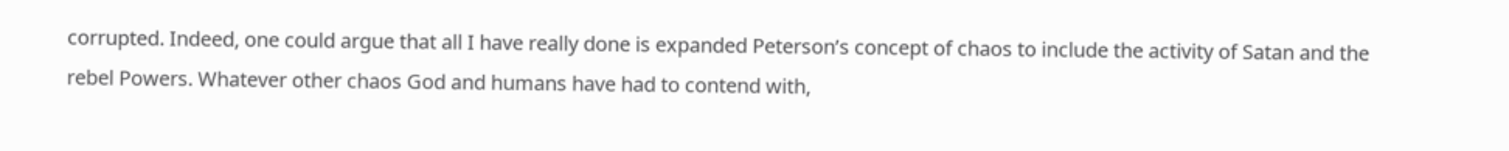corrupted. Indeed, one could argue that all I have really done is expanded Peterson’s concept of chaos to include the activity of Satan and the rebel Powers. Whatever other chaos God and humans have had to contend with,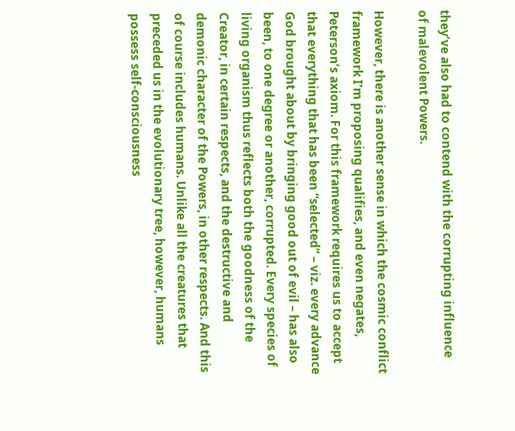they’ve also had to contend with the corrupting influence of malevolent Powers.

However, there is another sense in which the cosmic conflict framework I’m proposing qualifies, and even negates, Peterson’s axiom. For this framework requires us to accept that everything that has been “selected” – viz. every advance God brought about by bringing good out of evil – has also been, to one degree or another, corrupted. Every species of living organism thus reflects both the goodness of the Creator, in certain respects, and the destructive and demonic character of the Powers, in other respects. And this of course includes humans. Unlike all the creatures that preceded us in the evolutionary tree, however, humans possess self-consciousness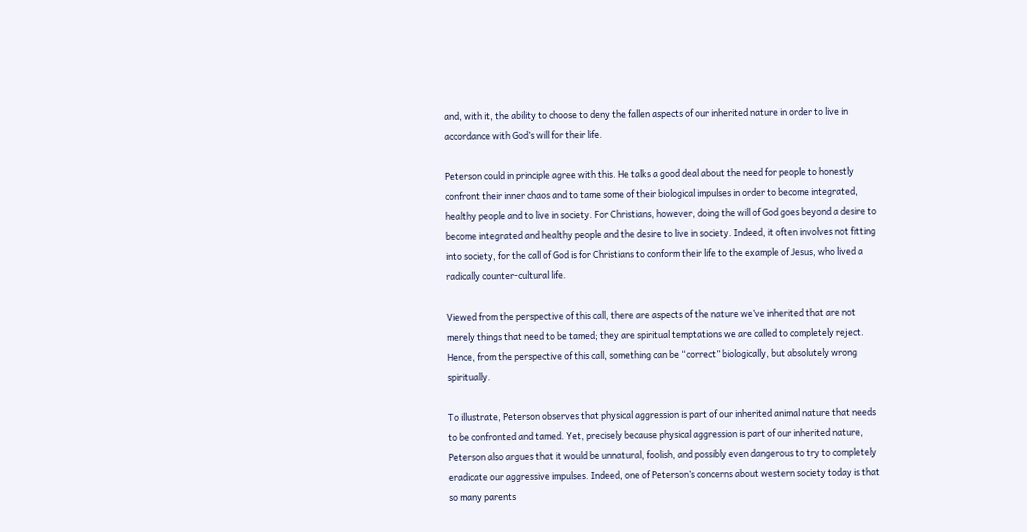and, with it, the ability to choose to deny the fallen aspects of our inherited nature in order to live in accordance with God’s will for their life.

Peterson could in principle agree with this. He talks a good deal about the need for people to honestly confront their inner chaos and to tame some of their biological impulses in order to become integrated, healthy people and to live in society. For Christians, however, doing the will of God goes beyond a desire to become integrated and healthy people and the desire to live in society. Indeed, it often involves not fitting into society, for the call of God is for Christians to conform their life to the example of Jesus, who lived a radically counter-cultural life.

Viewed from the perspective of this call, there are aspects of the nature we’ve inherited that are not merely things that need to be tamed; they are spiritual temptations we are called to completely reject. Hence, from the perspective of this call, something can be “correct” biologically, but absolutely wrong spiritually.

To illustrate, Peterson observes that physical aggression is part of our inherited animal nature that needs to be confronted and tamed. Yet, precisely because physical aggression is part of our inherited nature, Peterson also argues that it would be unnatural, foolish, and possibly even dangerous to try to completely eradicate our aggressive impulses. Indeed, one of Peterson’s concerns about western society today is that so many parents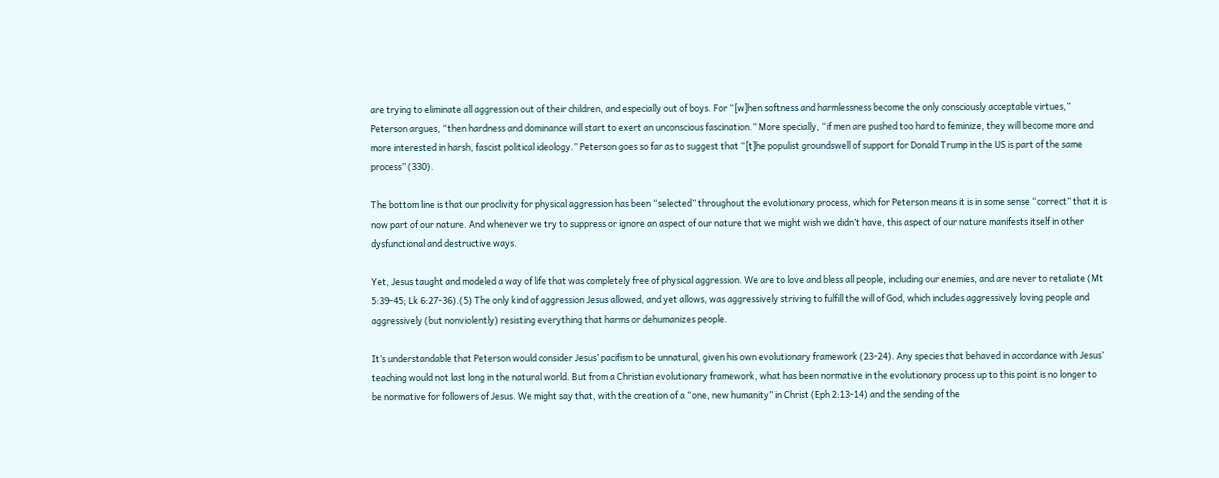are trying to eliminate all aggression out of their children, and especially out of boys. For “[w]hen softness and harmlessness become the only consciously acceptable virtues,” Peterson argues, “then hardness and dominance will start to exert an unconscious fascination.” More specially, “if men are pushed too hard to feminize, they will become more and more interested in harsh, fascist political ideology.” Peterson goes so far as to suggest that “[t]he populist groundswell of support for Donald Trump in the US is part of the same process” (330).

The bottom line is that our proclivity for physical aggression has been “selected” throughout the evolutionary process, which for Peterson means it is in some sense “correct” that it is now part of our nature. And whenever we try to suppress or ignore an aspect of our nature that we might wish we didn’t have, this aspect of our nature manifests itself in other dysfunctional and destructive ways.

Yet, Jesus taught and modeled a way of life that was completely free of physical aggression. We are to love and bless all people, including our enemies, and are never to retaliate (Mt 5:39-45; Lk 6:27-36).(5) The only kind of aggression Jesus allowed, and yet allows, was aggressively striving to fulfill the will of God, which includes aggressively loving people and aggressively (but nonviolently) resisting everything that harms or dehumanizes people.

It’s understandable that Peterson would consider Jesus’ pacifism to be unnatural, given his own evolutionary framework (23-24). Any species that behaved in accordance with Jesus’ teaching would not last long in the natural world. But from a Christian evolutionary framework, what has been normative in the evolutionary process up to this point is no longer to be normative for followers of Jesus. We might say that, with the creation of a “one, new humanity” in Christ (Eph 2:13-14) and the sending of the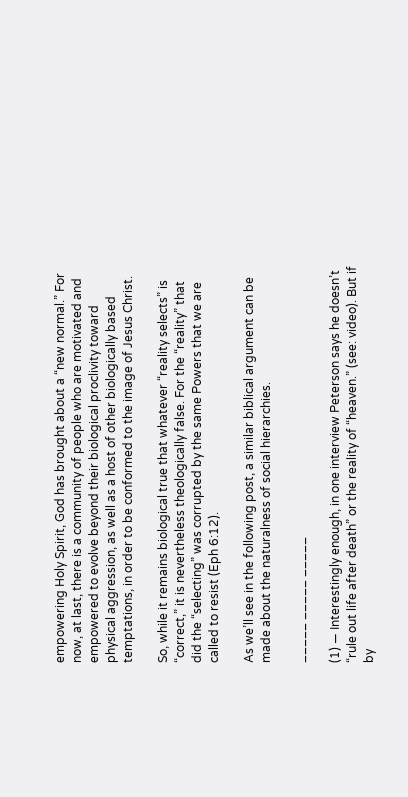empowering Holy Spirit, God has brought about a “new normal.” For now, at last, there is a community of people who are motivated and empowered to evolve beyond their biological proclivity toward physical aggression, as well as a host of other biologically based temptations, in order to be conformed to the image of Jesus Christ.

So, while it remains biological true that whatever “reality selects” is “correct,” it is nevertheless theologically false. For the “reality” that did the “selecting” was corrupted by the same Powers that we are called to resist (Eph 6:12).

As we’ll see in the following post, a similar biblical argument can be made about the naturalness of social hierarchies.

_____ _____ _____

(1) — Interestingly enough, in one interview Peterson says he doesn’t “rule out life after death” or the reality of “heaven.” (see: video). But if by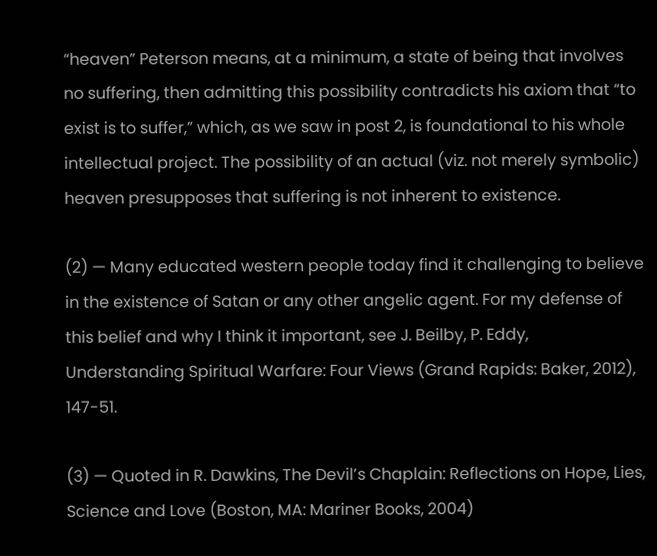“heaven” Peterson means, at a minimum, a state of being that involves no suffering, then admitting this possibility contradicts his axiom that “to exist is to suffer,” which, as we saw in post 2, is foundational to his whole intellectual project. The possibility of an actual (viz. not merely symbolic) heaven presupposes that suffering is not inherent to existence.

(2) — Many educated western people today find it challenging to believe in the existence of Satan or any other angelic agent. For my defense of this belief and why I think it important, see J. Beilby, P. Eddy, Understanding Spiritual Warfare: Four Views (Grand Rapids: Baker, 2012), 147-51.

(3) — Quoted in R. Dawkins, The Devil’s Chaplain: Reflections on Hope, Lies, Science and Love (Boston, MA: Mariner Books, 2004)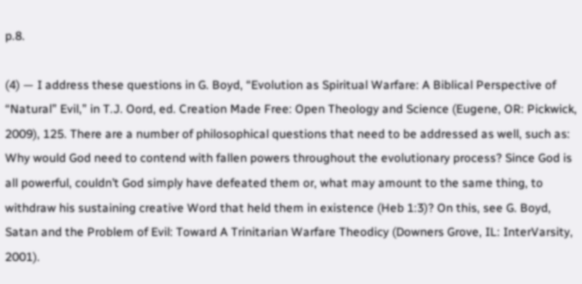p.8.

(4) — I address these questions in G. Boyd, “Evolution as Spiritual Warfare: A Biblical Perspective of “Natural” Evil,” in T.J. Oord, ed. Creation Made Free: Open Theology and Science (Eugene, OR: Pickwick, 2009), 125. There are a number of philosophical questions that need to be addressed as well, such as: Why would God need to contend with fallen powers throughout the evolutionary process? Since God is all powerful, couldn’t God simply have defeated them or, what may amount to the same thing, to withdraw his sustaining creative Word that held them in existence (Heb 1:3)? On this, see G. Boyd, Satan and the Problem of Evil: Toward A Trinitarian Warfare Theodicy (Downers Grove, IL: InterVarsity, 2001).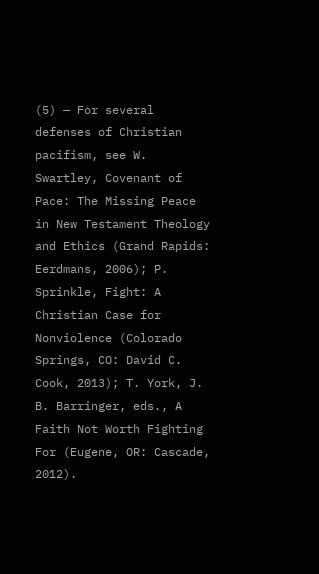(5) — For several defenses of Christian pacifism, see W. Swartley, Covenant of Pace: The Missing Peace in New Testament Theology and Ethics (Grand Rapids: Eerdmans, 2006); P. Sprinkle, Fight: A Christian Case for Nonviolence (Colorado Springs, CO: David C. Cook, 2013); T. York, J. B. Barringer, eds., A Faith Not Worth Fighting For (Eugene, OR: Cascade, 2012).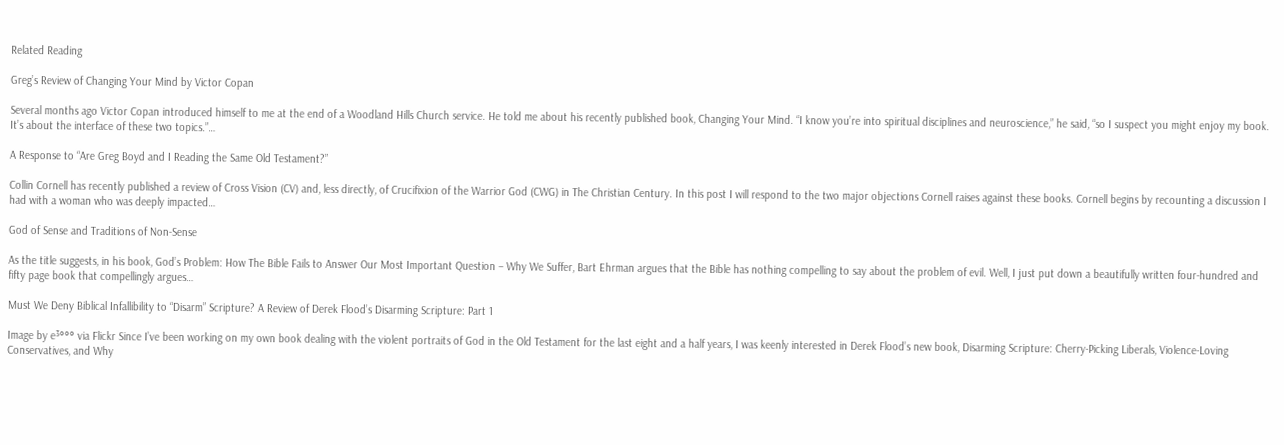Related Reading

Greg’s Review of Changing Your Mind by Victor Copan

Several months ago Victor Copan introduced himself to me at the end of a Woodland Hills Church service. He told me about his recently published book, Changing Your Mind. “I know you’re into spiritual disciplines and neuroscience,” he said, “so I suspect you might enjoy my book. It’s about the interface of these two topics.”…

A Response to “Are Greg Boyd and I Reading the Same Old Testament?”

Collin Cornell has recently published a review of Cross Vision (CV) and, less directly, of Crucifixion of the Warrior God (CWG) in The Christian Century. In this post I will respond to the two major objections Cornell raises against these books. Cornell begins by recounting a discussion I had with a woman who was deeply impacted…

God of Sense and Traditions of Non-Sense

As the title suggests, in his book, God’s Problem: How The Bible Fails to Answer Our Most Important Question – Why We Suffer, Bart Ehrman argues that the Bible has nothing compelling to say about the problem of evil. Well, I just put down a beautifully written four-hundred and fifty page book that compellingly argues…

Must We Deny Biblical Infallibility to “Disarm” Scripture? A Review of Derek Flood’s Disarming Scripture: Part 1

Image by e³°°° via Flickr Since I’ve been working on my own book dealing with the violent portraits of God in the Old Testament for the last eight and a half years, I was keenly interested in Derek Flood’s new book, Disarming Scripture: Cherry-Picking Liberals, Violence-Loving Conservatives, and Why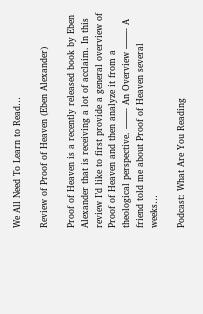We All Need To Learn to Read…

Review of Proof of Heaven (Eben Alexander)

Proof of Heaven is a recently released book by Eben Alexander that is receiving a lot of acclaim. In this review I’d like to first provide a general overview of Proof of Heaven and then analyze it from a theological perspective. ——- An Overview ——- A friend told me about Proof of Heaven several weeks…

Podcast: What Are You Reading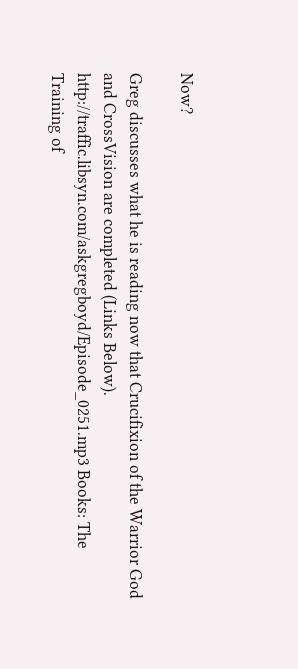Now?

Greg discusses what he is reading now that Crucifixion of the Warrior God and CrossVision are completed (Links Below). http://traffic.libsyn.com/askgregboyd/Episode_0251.mp3 Books: The Training of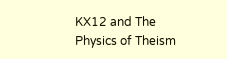KX12 and The Physics of Theism